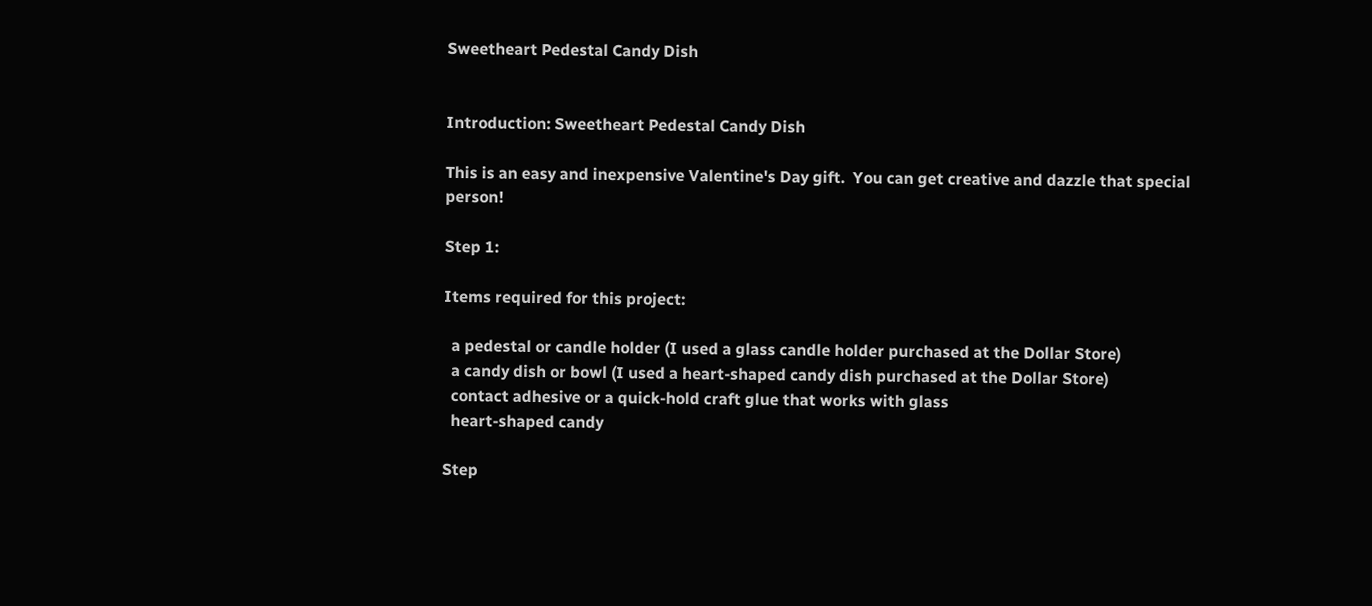Sweetheart Pedestal Candy Dish


Introduction: Sweetheart Pedestal Candy Dish

This is an easy and inexpensive Valentine's Day gift.  You can get creative and dazzle that special person!

Step 1:

Items required for this project:

  a pedestal or candle holder (I used a glass candle holder purchased at the Dollar Store)
  a candy dish or bowl (I used a heart-shaped candy dish purchased at the Dollar Store)
  contact adhesive or a quick-hold craft glue that works with glass
  heart-shaped candy

Step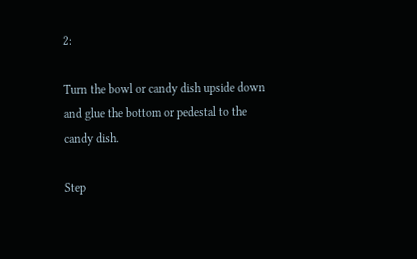2:

Turn the bowl or candy dish upside down and glue the bottom or pedestal to the candy dish.

Step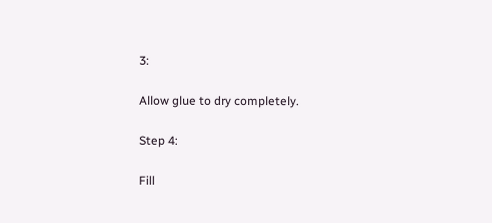3:

Allow glue to dry completely.

Step 4:

Fill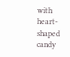with heart-shaped candy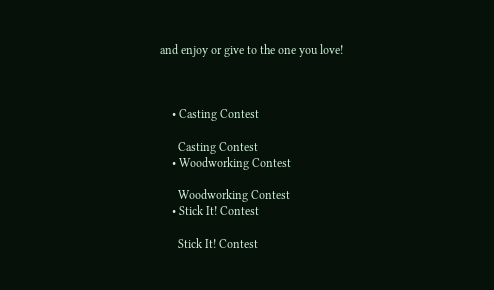and enjoy or give to the one you love!



    • Casting Contest

      Casting Contest
    • Woodworking Contest

      Woodworking Contest
    • Stick It! Contest

      Stick It! Contest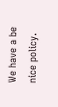We have a be nice policy.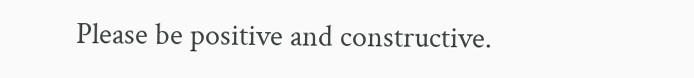Please be positive and constructive.